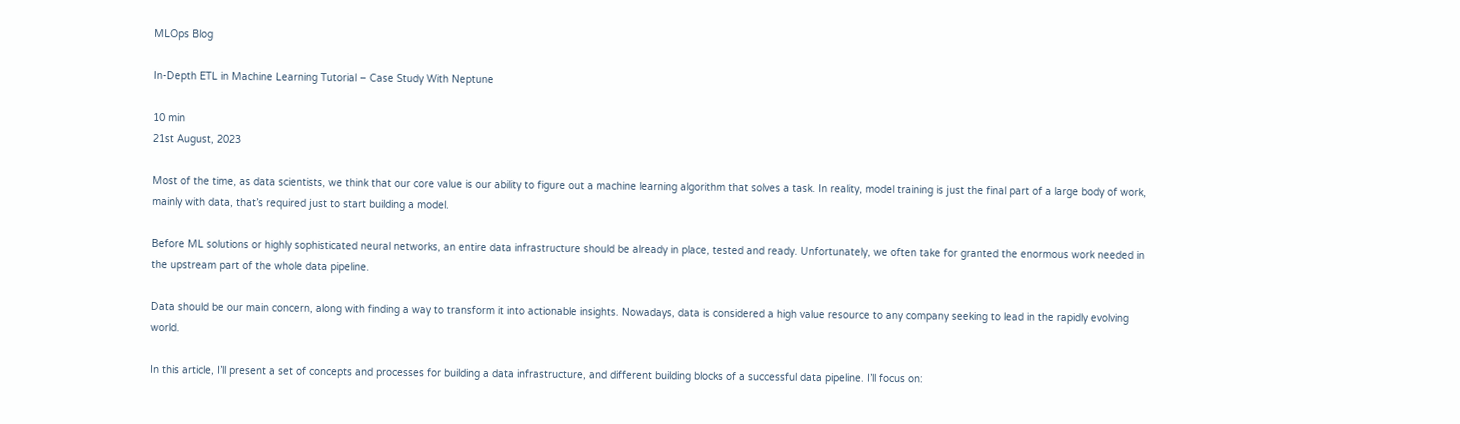MLOps Blog

In-Depth ETL in Machine Learning Tutorial – Case Study With Neptune

10 min
21st August, 2023

Most of the time, as data scientists, we think that our core value is our ability to figure out a machine learning algorithm that solves a task. In reality, model training is just the final part of a large body of work, mainly with data, that’s required just to start building a model.

Before ML solutions or highly sophisticated neural networks, an entire data infrastructure should be already in place, tested and ready. Unfortunately, we often take for granted the enormous work needed in the upstream part of the whole data pipeline.

Data should be our main concern, along with finding a way to transform it into actionable insights. Nowadays, data is considered a high value resource to any company seeking to lead in the rapidly evolving world.

In this article, I’ll present a set of concepts and processes for building a data infrastructure, and different building blocks of a successful data pipeline. I’ll focus on: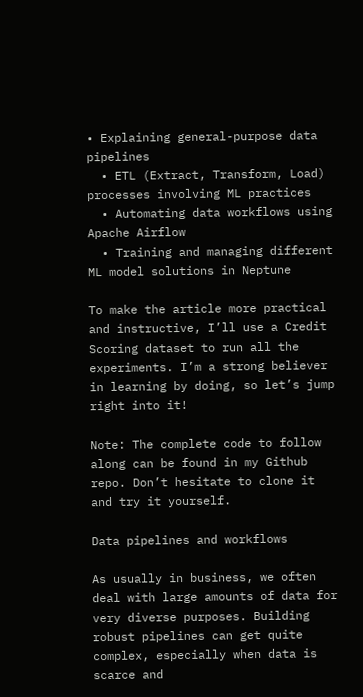• Explaining general-purpose data pipelines
  • ETL (Extract, Transform, Load) processes involving ML practices
  • Automating data workflows using Apache Airflow
  • Training and managing different ML model solutions in Neptune

To make the article more practical and instructive, I’ll use a Credit Scoring dataset to run all the experiments. I’m a strong believer in learning by doing, so let’s jump right into it!

Note: The complete code to follow along can be found in my Github repo. Don’t hesitate to clone it and try it yourself.

Data pipelines and workflows

As usually in business, we often deal with large amounts of data for very diverse purposes. Building robust pipelines can get quite complex, especially when data is scarce and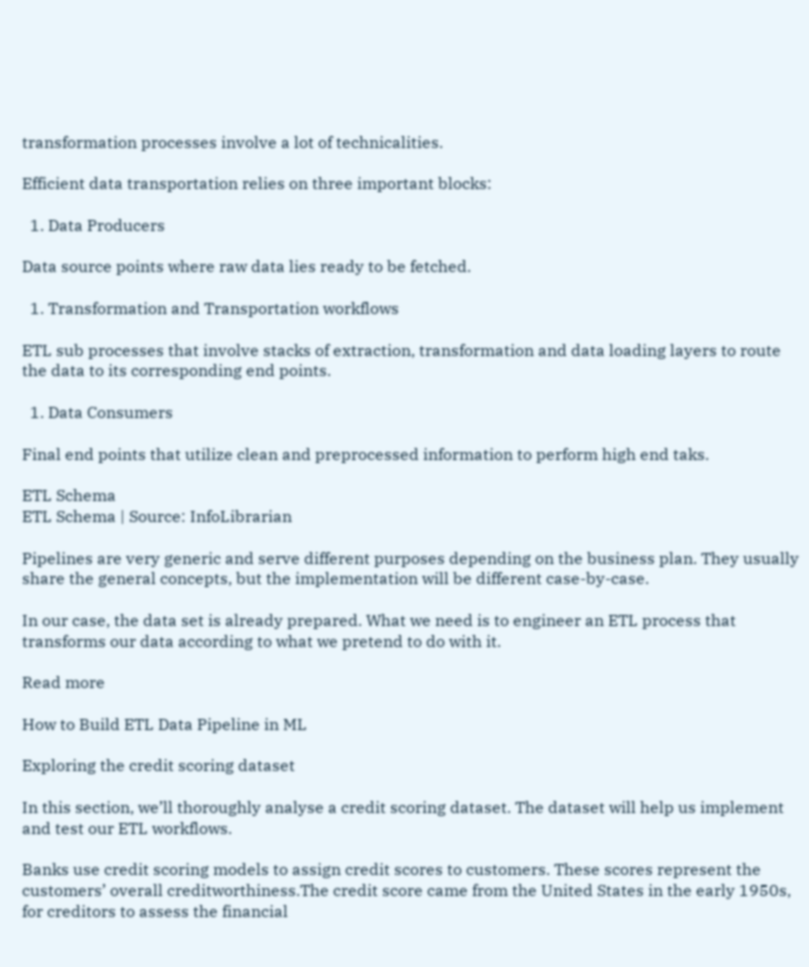transformation processes involve a lot of technicalities.

Efficient data transportation relies on three important blocks:

  1. Data Producers

Data source points where raw data lies ready to be fetched.

  1. Transformation and Transportation workflows

ETL sub processes that involve stacks of extraction, transformation and data loading layers to route the data to its corresponding end points.

  1. Data Consumers

Final end points that utilize clean and preprocessed information to perform high end taks.

ETL Schema
ETL Schema | Source: InfoLibrarian

Pipelines are very generic and serve different purposes depending on the business plan. They usually share the general concepts, but the implementation will be different case-by-case.

In our case, the data set is already prepared. What we need is to engineer an ETL process that transforms our data according to what we pretend to do with it.

Read more

How to Build ETL Data Pipeline in ML

Exploring the credit scoring dataset

In this section, we’ll thoroughly analyse a credit scoring dataset. The dataset will help us implement and test our ETL workflows.

Banks use credit scoring models to assign credit scores to customers. These scores represent the customers’ overall creditworthiness.The credit score came from the United States in the early 1950s, for creditors to assess the financial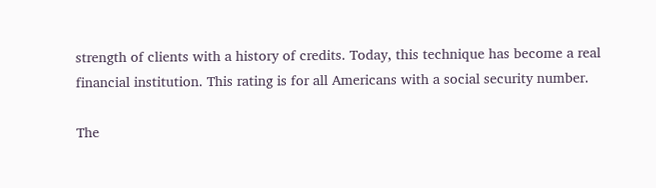strength of clients with a history of credits. Today, this technique has become a real financial institution. This rating is for all Americans with a social security number.

The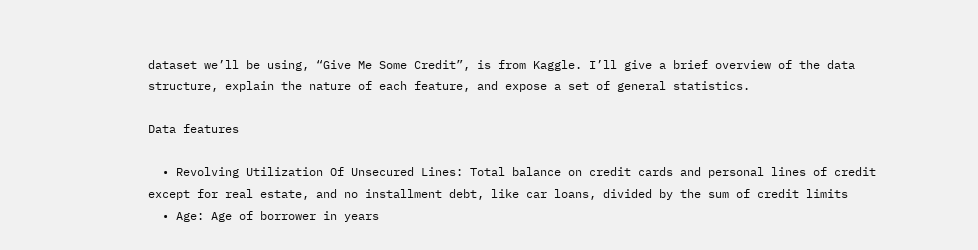dataset we’ll be using, “Give Me Some Credit”, is from Kaggle. I’ll give a brief overview of the data structure, explain the nature of each feature, and expose a set of general statistics.

Data features

  • Revolving Utilization Of Unsecured Lines: Total balance on credit cards and personal lines of credit except for real estate, and no installment debt, like car loans, divided by the sum of credit limits
  • Age: Age of borrower in years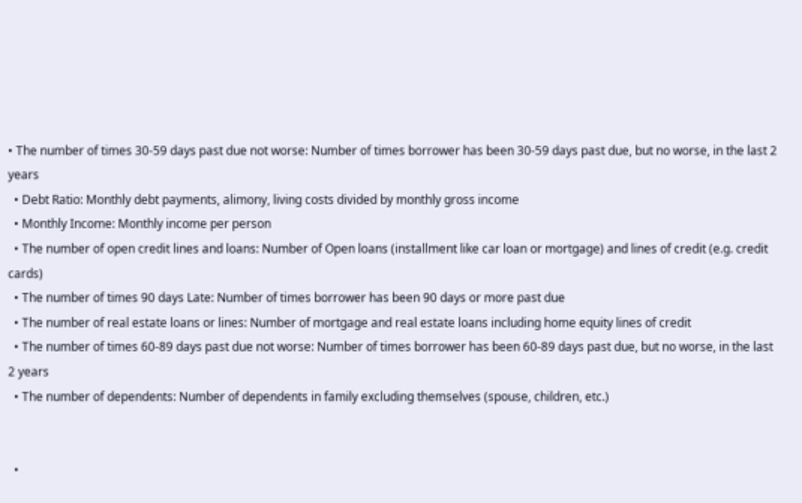• The number of times 30-59 days past due not worse: Number of times borrower has been 30-59 days past due, but no worse, in the last 2 years
  • Debt Ratio: Monthly debt payments, alimony, living costs divided by monthly gross income
  • Monthly Income: Monthly income per person
  • The number of open credit lines and loans: Number of Open loans (installment like car loan or mortgage) and lines of credit (e.g. credit cards)
  • The number of times 90 days Late: Number of times borrower has been 90 days or more past due
  • The number of real estate loans or lines: Number of mortgage and real estate loans including home equity lines of credit
  • The number of times 60-89 days past due not worse: Number of times borrower has been 60-89 days past due, but no worse, in the last 2 years
  • The number of dependents: Number of dependents in family excluding themselves (spouse, children, etc.)


  •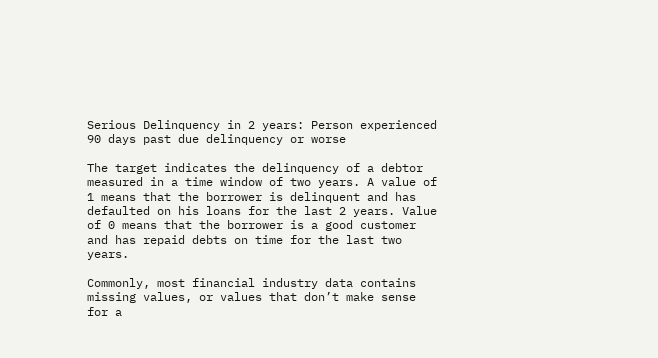Serious Delinquency in 2 years: Person experienced 90 days past due delinquency or worse

The target indicates the delinquency of a debtor measured in a time window of two years. A value of 1 means that the borrower is delinquent and has defaulted on his loans for the last 2 years. Value of 0 means that the borrower is a good customer and has repaid debts on time for the last two years.

Commonly, most financial industry data contains missing values, or values that don’t make sense for a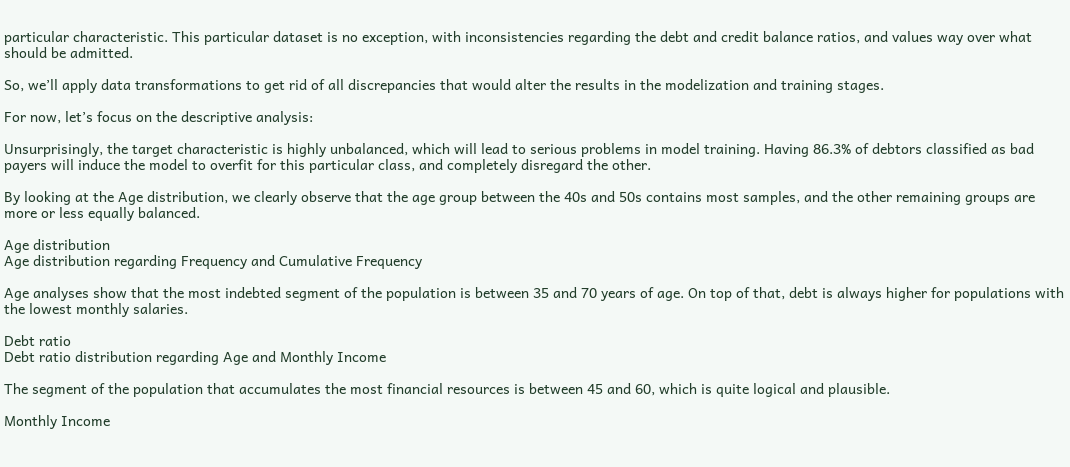particular characteristic. This particular dataset is no exception, with inconsistencies regarding the debt and credit balance ratios, and values way over what should be admitted.

So, we’ll apply data transformations to get rid of all discrepancies that would alter the results in the modelization and training stages.

For now, let’s focus on the descriptive analysis:

Unsurprisingly, the target characteristic is highly unbalanced, which will lead to serious problems in model training. Having 86.3% of debtors classified as bad payers will induce the model to overfit for this particular class, and completely disregard the other.

By looking at the Age distribution, we clearly observe that the age group between the 40s and 50s contains most samples, and the other remaining groups are more or less equally balanced.

Age distribution
Age distribution regarding Frequency and Cumulative Frequency

Age analyses show that the most indebted segment of the population is between 35 and 70 years of age. On top of that, debt is always higher for populations with the lowest monthly salaries.

Debt ratio
Debt ratio distribution regarding Age and Monthly Income

The segment of the population that accumulates the most financial resources is between 45 and 60, which is quite logical and plausible.

Monthly Income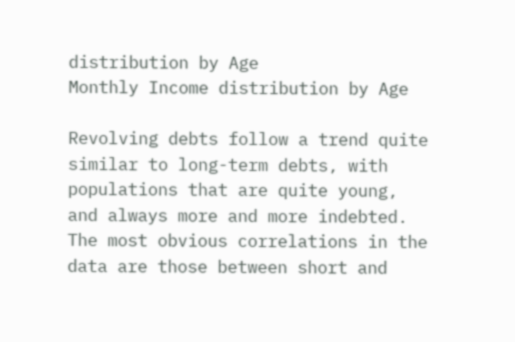distribution by Age
Monthly Income distribution by Age

Revolving debts follow a trend quite similar to long-term debts, with populations that are quite young, and always more and more indebted. The most obvious correlations in the data are those between short and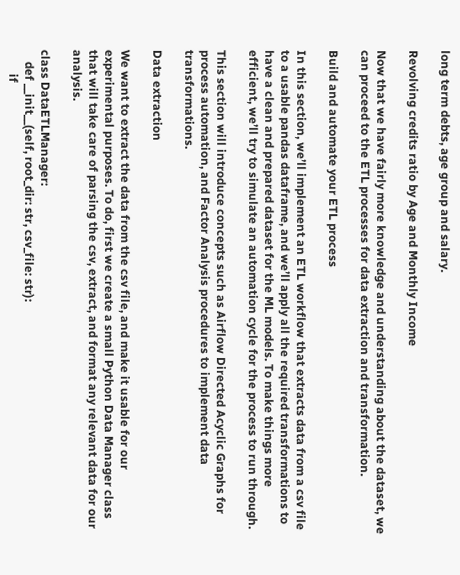long term debts, age group and salary.

Revolving credits ratio by Age and Monthly Income

Now that we have fairly more knowledge and understanding about the dataset, we can proceed to the ETL processes for data extraction and transformation.

Build and automate your ETL process

In this section, we’ll implement an ETL workflow that extracts data from a csv file to a usable pandas dataframe, and we’ll apply all the required transformations to have a clean and prepared dataset for the ML models. To make things more efficient, we’ll try to simulate an automation cycle for the process to run through.

This section will introduce concepts such as Airflow Directed Acyclic Graphs for process automation, and Factor Analysis procedures to implement data transformations.

Data extraction

We want to extract the data from the csv file, and make it usable for our experimental purposes. To do, first we create a small Python Data Manager class that will take care of parsing the csv, extract, and format any relevant data for our analysis.

class DataETLManager:
    def __init__(self, root_dir: str, csv_file: str):
        if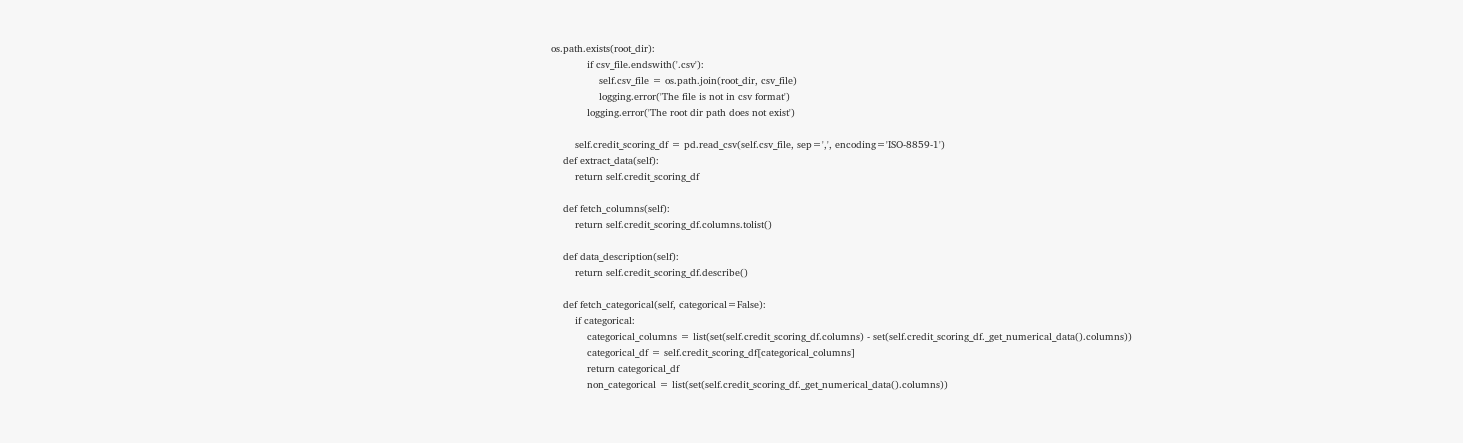os.path.exists(root_dir):
            if csv_file.endswith('.csv'):
                self.csv_file = os.path.join(root_dir, csv_file)
                logging.error('The file is not in csv format')
            logging.error('The root dir path does not exist')

        self.credit_scoring_df = pd.read_csv(self.csv_file, sep=',', encoding='ISO-8859-1')
    def extract_data(self):
        return self.credit_scoring_df

    def fetch_columns(self):
        return self.credit_scoring_df.columns.tolist()

    def data_description(self):
        return self.credit_scoring_df.describe()

    def fetch_categorical(self, categorical=False):
        if categorical:
            categorical_columns = list(set(self.credit_scoring_df.columns) - set(self.credit_scoring_df._get_numerical_data().columns))
            categorical_df = self.credit_scoring_df[categorical_columns]
            return categorical_df
            non_categorical = list(set(self.credit_scoring_df._get_numerical_data().columns))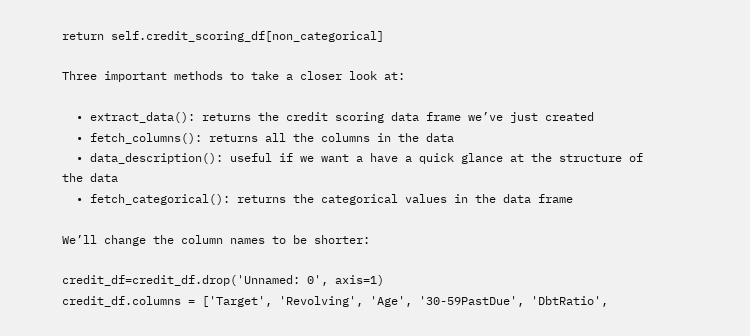return self.credit_scoring_df[non_categorical]

Three important methods to take a closer look at:

  • extract_data(): returns the credit scoring data frame we’ve just created
  • fetch_columns(): returns all the columns in the data
  • data_description(): useful if we want a have a quick glance at the structure of the data
  • fetch_categorical(): returns the categorical values in the data frame

We’ll change the column names to be shorter:

credit_df=credit_df.drop('Unnamed: 0', axis=1)
credit_df.columns = ['Target', 'Revolving', 'Age', '30-59PastDue', 'DbtRatio',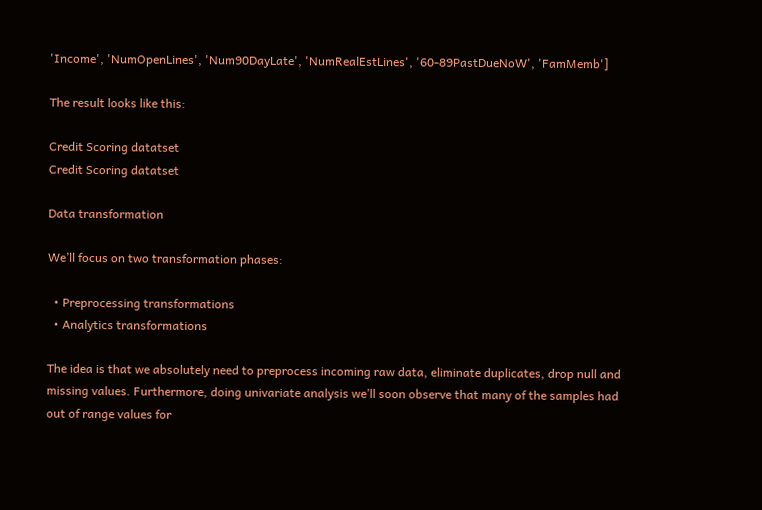'Income', 'NumOpenLines', 'Num90DayLate', 'NumRealEstLines', '60-89PastDueNoW', 'FamMemb']

The result looks like this:

Credit Scoring datatset
Credit Scoring datatset

Data transformation

We’ll focus on two transformation phases:

  • Preprocessing transformations
  • Analytics transformations

The idea is that we absolutely need to preprocess incoming raw data, eliminate duplicates, drop null and missing values. Furthermore, doing univariate analysis we’ll soon observe that many of the samples had out of range values for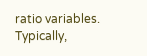ratio variables. Typically,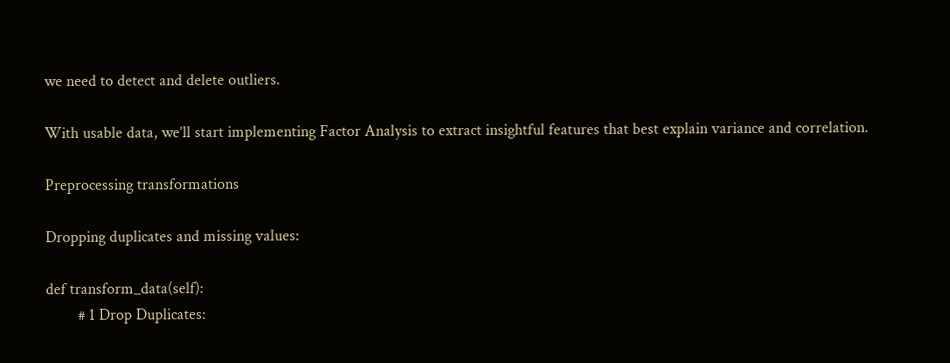we need to detect and delete outliers.

With usable data, we’ll start implementing Factor Analysis to extract insightful features that best explain variance and correlation.

Preprocessing transformations

Dropping duplicates and missing values:

def transform_data(self):
        # 1 Drop Duplicates: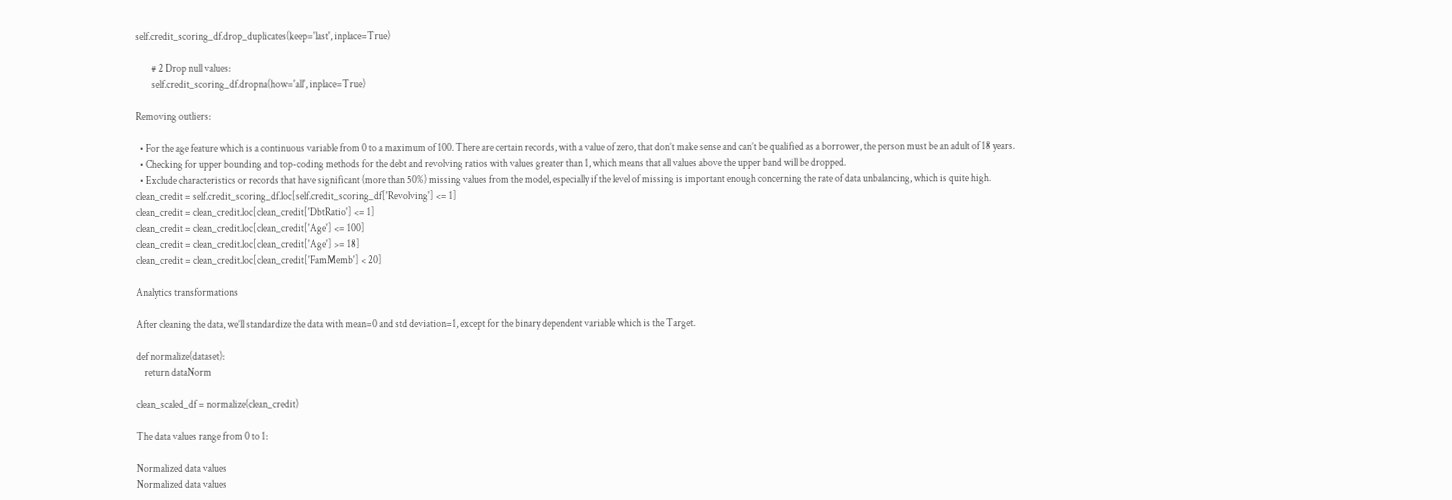self.credit_scoring_df.drop_duplicates(keep='last', inplace=True)

        # 2 Drop null values:
        self.credit_scoring_df.dropna(how='all', inplace=True)

Removing outliers:

  • For the age feature which is a continuous variable from 0 to a maximum of 100. There are certain records, with a value of zero, that don’t make sense and can’t be qualified as a borrower, the person must be an adult of 18 years.
  • Checking for upper bounding and top-coding methods for the debt and revolving ratios with values greater than 1, which means that all values above the upper band will be dropped.
  • Exclude characteristics or records that have significant (more than 50%) missing values from the model, especially if the level of missing is important enough concerning the rate of data unbalancing, which is quite high.
clean_credit = self.credit_scoring_df.loc[self.credit_scoring_df['Revolving'] <= 1]
clean_credit = clean_credit.loc[clean_credit['DbtRatio'] <= 1]
clean_credit = clean_credit.loc[clean_credit['Age'] <= 100]
clean_credit = clean_credit.loc[clean_credit['Age'] >= 18]
clean_credit = clean_credit.loc[clean_credit['FamMemb'] < 20]

Analytics transformations

After cleaning the data, we’ll standardize the data with mean=0 and std deviation=1, except for the binary dependent variable which is the Target.

def normalize(dataset):
    return dataNorm

clean_scaled_df = normalize(clean_credit)

The data values range from 0 to 1:

Normalized data values
Normalized data values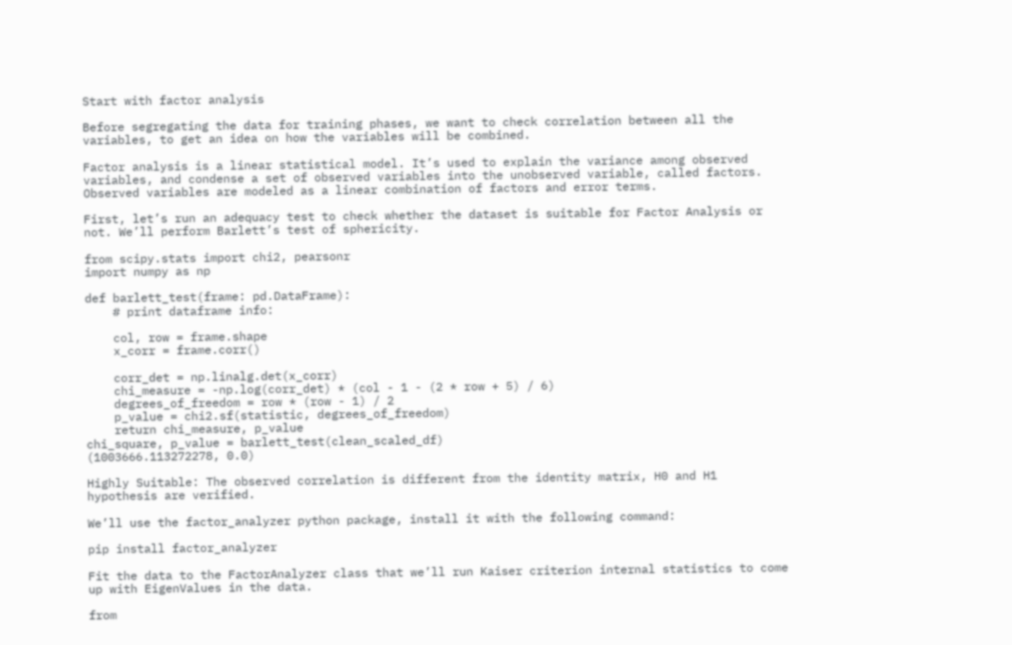Start with factor analysis

Before segregating the data for training phases, we want to check correlation between all the variables, to get an idea on how the variables will be combined.

Factor analysis is a linear statistical model. It’s used to explain the variance among observed variables, and condense a set of observed variables into the unobserved variable, called factors. Observed variables are modeled as a linear combination of factors and error terms.

First, let’s run an adequacy test to check whether the dataset is suitable for Factor Analysis or not. We’ll perform Barlett’s test of sphericity.

from scipy.stats import chi2, pearsonr
import numpy as np

def barlett_test(frame: pd.DataFrame):
    # print dataframe info:

    col, row = frame.shape
    x_corr = frame.corr()

    corr_det = np.linalg.det(x_corr)
    chi_measure = -np.log(corr_det) * (col - 1 - (2 * row + 5) / 6)
    degrees_of_freedom = row * (row - 1) / 2
    p_value = chi2.sf(statistic, degrees_of_freedom)
    return chi_measure, p_value
chi_square, p_value = barlett_test(clean_scaled_df)
(1003666.113272278, 0.0)

Highly Suitable: The observed correlation is different from the identity matrix, H0 and H1 hypothesis are verified.

We’ll use the factor_analyzer python package, install it with the following command:

pip install factor_analyzer

Fit the data to the FactorAnalyzer class that we’ll run Kaiser criterion internal statistics to come up with EigenValues in the data.

from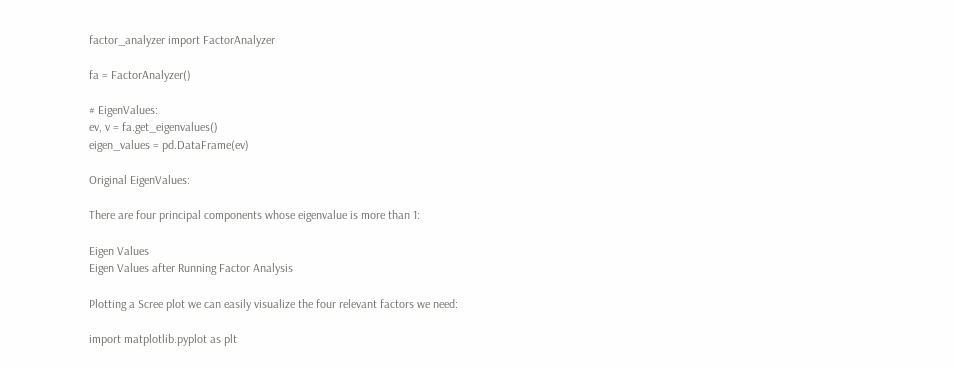factor_analyzer import FactorAnalyzer

fa = FactorAnalyzer()

# EigenValues:
ev, v = fa.get_eigenvalues()
eigen_values = pd.DataFrame(ev)

Original EigenValues:

There are four principal components whose eigenvalue is more than 1:

Eigen Values
Eigen Values after Running Factor Analysis

Plotting a Scree plot we can easily visualize the four relevant factors we need:

import matplotlib.pyplot as plt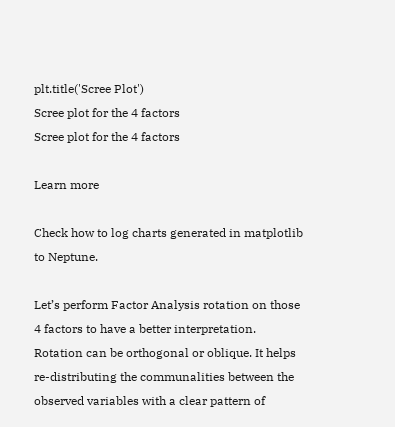plt.title('Scree Plot')
Scree plot for the 4 factors
Scree plot for the 4 factors

Learn more

Check how to log charts generated in matplotlib to Neptune.

Let’s perform Factor Analysis rotation on those 4 factors to have a better interpretation. Rotation can be orthogonal or oblique. It helps re-distributing the communalities between the observed variables with a clear pattern of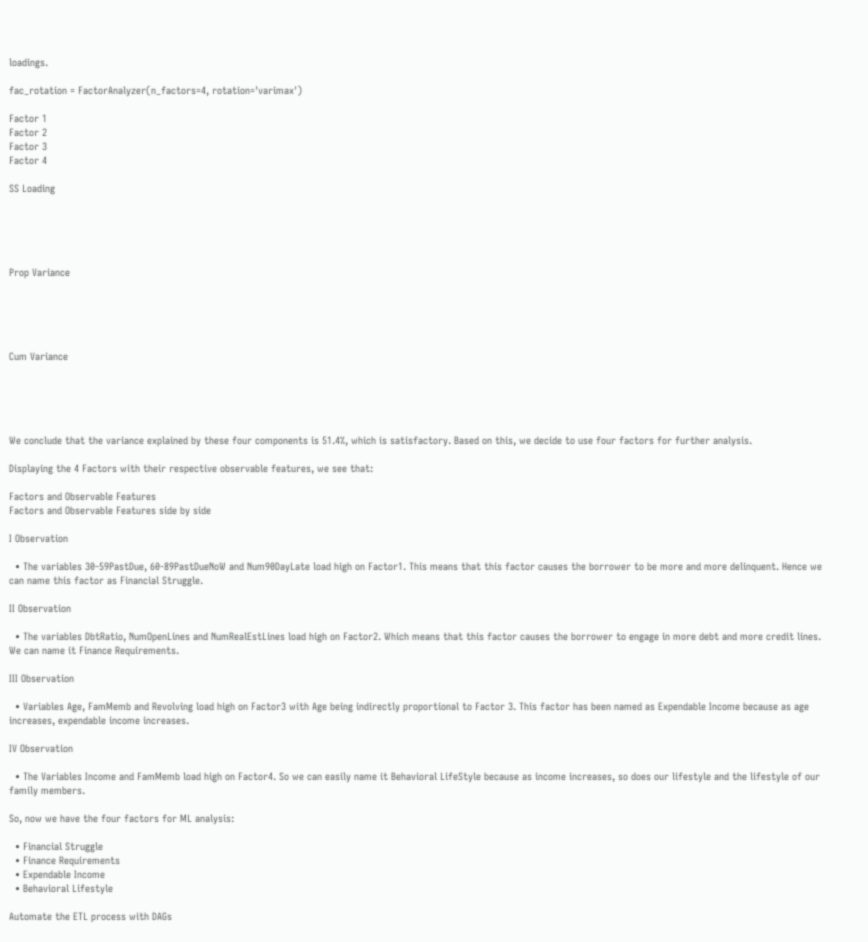loadings.

fac_rotation = FactorAnalyzer(n_factors=4, rotation='varimax')

Factor 1
Factor 2
Factor 3
Factor 4

SS Loading





Prop Variance





Cum Variance





We conclude that the variance explained by these four components is 51.4%, which is satisfactory. Based on this, we decide to use four factors for further analysis.

Displaying the 4 Factors with their respective observable features, we see that:

Factors and Observable Features
Factors and Observable Features side by side

I Observation

  • The variables 30-59PastDue, 60-89PastDueNoW and Num90DayLate load high on Factor1. This means that this factor causes the borrower to be more and more delinquent. Hence we can name this factor as Financial Struggle.

II Observation

  • The variables DbtRatio, NumOpenLines and NumRealEstLines load high on Factor2. Which means that this factor causes the borrower to engage in more debt and more credit lines. We can name it Finance Requirements.

III Observation

  • Variables Age, FamMemb and Revolving load high on Factor3 with Age being indirectly proportional to Factor 3. This factor has been named as Expendable Income because as age increases, expendable income increases.

IV Observation

  • The Variables Income and FamMemb load high on Factor4. So we can easily name it Behavioral LifeStyle because as income increases, so does our lifestyle and the lifestyle of our family members.

So, now we have the four factors for ML analysis:

  • Financial Struggle
  • Finance Requirements
  • Expendable Income
  • Behavioral Lifestyle

Automate the ETL process with DAGs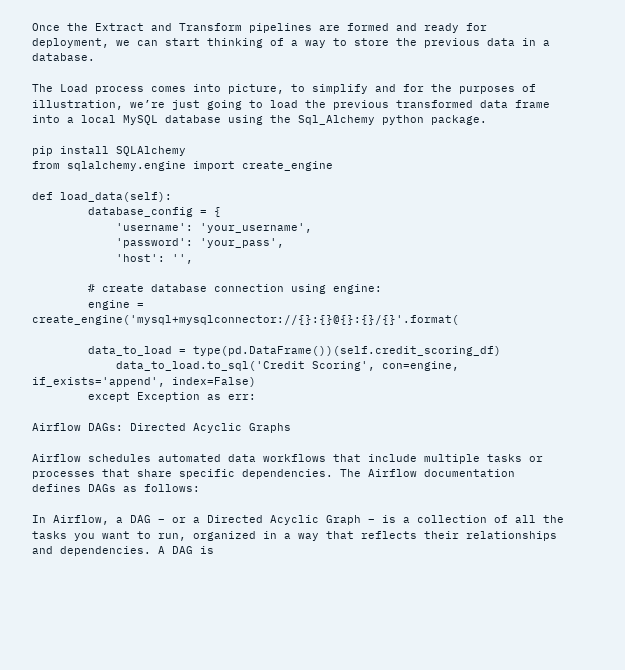Once the Extract and Transform pipelines are formed and ready for deployment, we can start thinking of a way to store the previous data in a database.

The Load process comes into picture, to simplify and for the purposes of illustration, we’re just going to load the previous transformed data frame into a local MySQL database using the Sql_Alchemy python package.

pip install SQLAlchemy
from sqlalchemy.engine import create_engine

def load_data(self):
        database_config = {
            'username': 'your_username',
            'password': 'your_pass',
            'host': '',

        # create database connection using engine:
        engine = create_engine('mysql+mysqlconnector://{}:{}@{}:{}/{}'.format(

        data_to_load = type(pd.DataFrame())(self.credit_scoring_df)
            data_to_load.to_sql('Credit Scoring', con=engine, if_exists='append', index=False)
        except Exception as err:

Airflow DAGs: Directed Acyclic Graphs

Airflow schedules automated data workflows that include multiple tasks or processes that share specific dependencies. The Airflow documentation defines DAGs as follows:

In Airflow, a DAG – or a Directed Acyclic Graph – is a collection of all the tasks you want to run, organized in a way that reflects their relationships and dependencies. A DAG is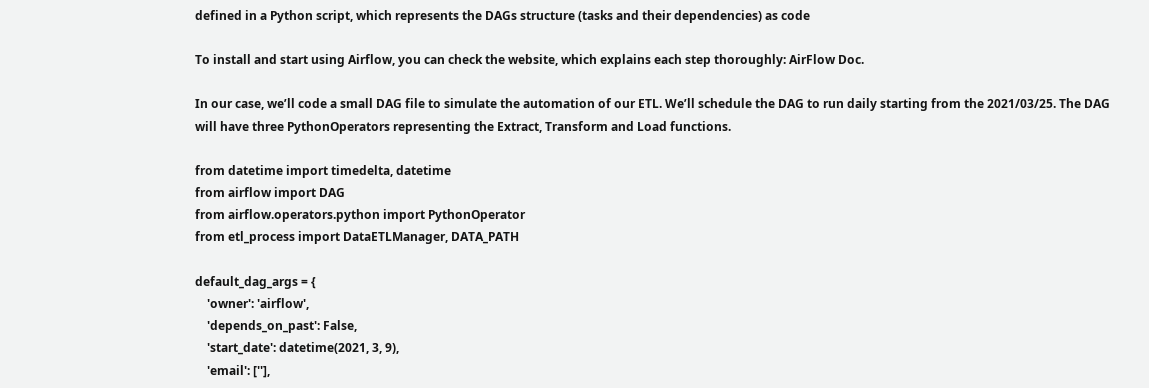defined in a Python script, which represents the DAGs structure (tasks and their dependencies) as code

To install and start using Airflow, you can check the website, which explains each step thoroughly: AirFlow Doc.

In our case, we’ll code a small DAG file to simulate the automation of our ETL. We’ll schedule the DAG to run daily starting from the 2021/03/25. The DAG will have three PythonOperators representing the Extract, Transform and Load functions.

from datetime import timedelta, datetime
from airflow import DAG
from airflow.operators.python import PythonOperator
from etl_process import DataETLManager, DATA_PATH

default_dag_args = {
    'owner': 'airflow',
    'depends_on_past': False,
    'start_date': datetime(2021, 3, 9),
    'email': [''],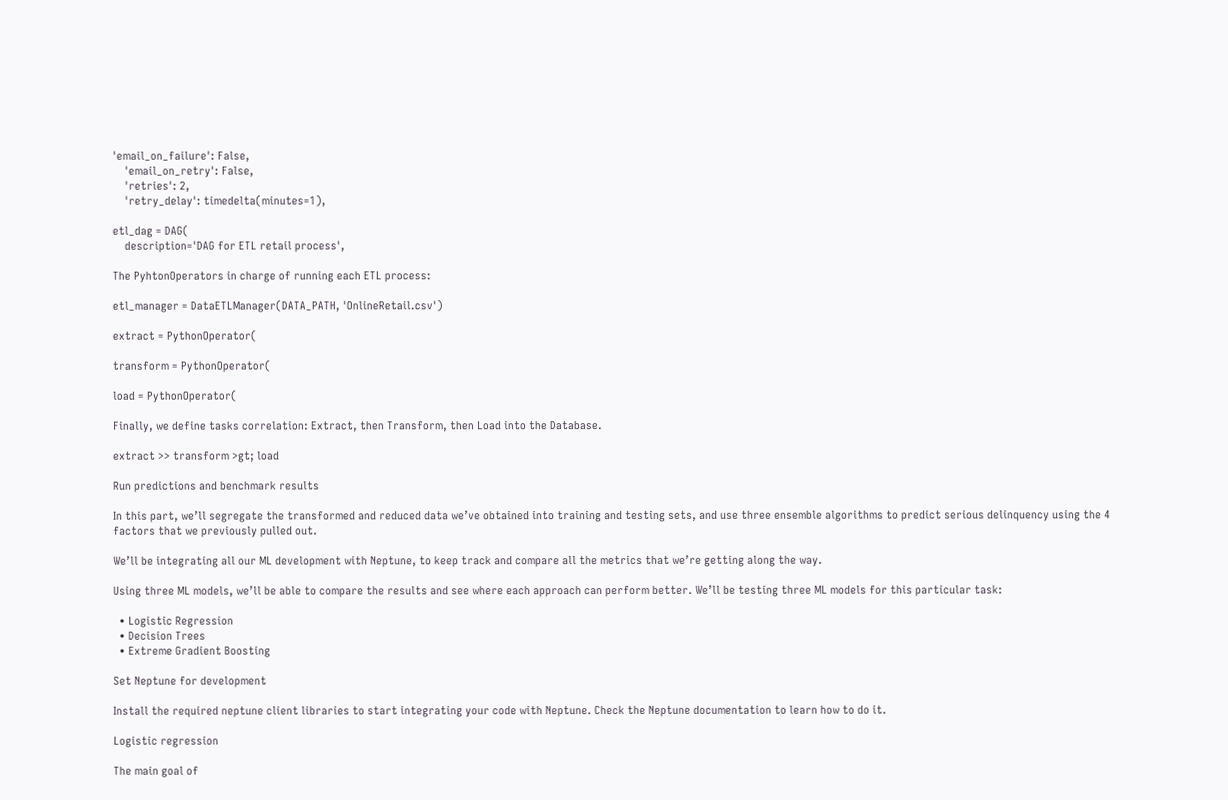'email_on_failure': False,
    'email_on_retry': False,
    'retries': 2,
    'retry_delay': timedelta(minutes=1),

etl_dag = DAG(
    description='DAG for ETL retail process',

The PyhtonOperators in charge of running each ETL process:

etl_manager = DataETLManager(DATA_PATH, 'OnlineRetail.csv')

extract = PythonOperator(

transform = PythonOperator(

load = PythonOperator(

Finally, we define tasks correlation: Extract, then Transform, then Load into the Database.

extract >> transform >gt; load

Run predictions and benchmark results

In this part, we’ll segregate the transformed and reduced data we’ve obtained into training and testing sets, and use three ensemble algorithms to predict serious delinquency using the 4 factors that we previously pulled out.

We’ll be integrating all our ML development with Neptune, to keep track and compare all the metrics that we’re getting along the way.

Using three ML models, we’ll be able to compare the results and see where each approach can perform better. We’ll be testing three ML models for this particular task:

  • Logistic Regression
  • Decision Trees
  • Extreme Gradient Boosting

Set Neptune for development

Install the required neptune client libraries to start integrating your code with Neptune. Check the Neptune documentation to learn how to do it.

Logistic regression

The main goal of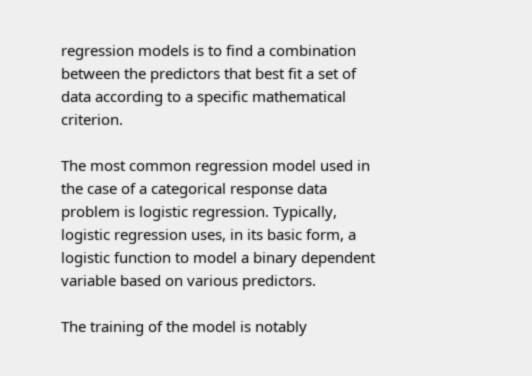regression models is to find a combination between the predictors that best fit a set of data according to a specific mathematical criterion.

The most common regression model used in the case of a categorical response data problem is logistic regression. Typically, logistic regression uses, in its basic form, a logistic function to model a binary dependent variable based on various predictors.

The training of the model is notably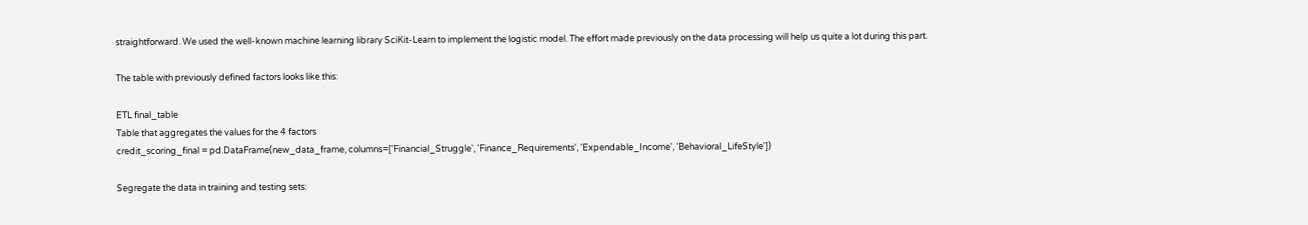straightforward. We used the well-known machine learning library SciKit-Learn to implement the logistic model. The effort made previously on the data processing will help us quite a lot during this part.

The table with previously defined factors looks like this:

ETL final_table
Table that aggregates the values for the 4 factors
credit_scoring_final = pd.DataFrame(new_data_frame, columns=['Financial_Struggle', 'Finance_Requirements', 'Expendable_Income', 'Behavioral_LifeStyle'])

Segregate the data in training and testing sets: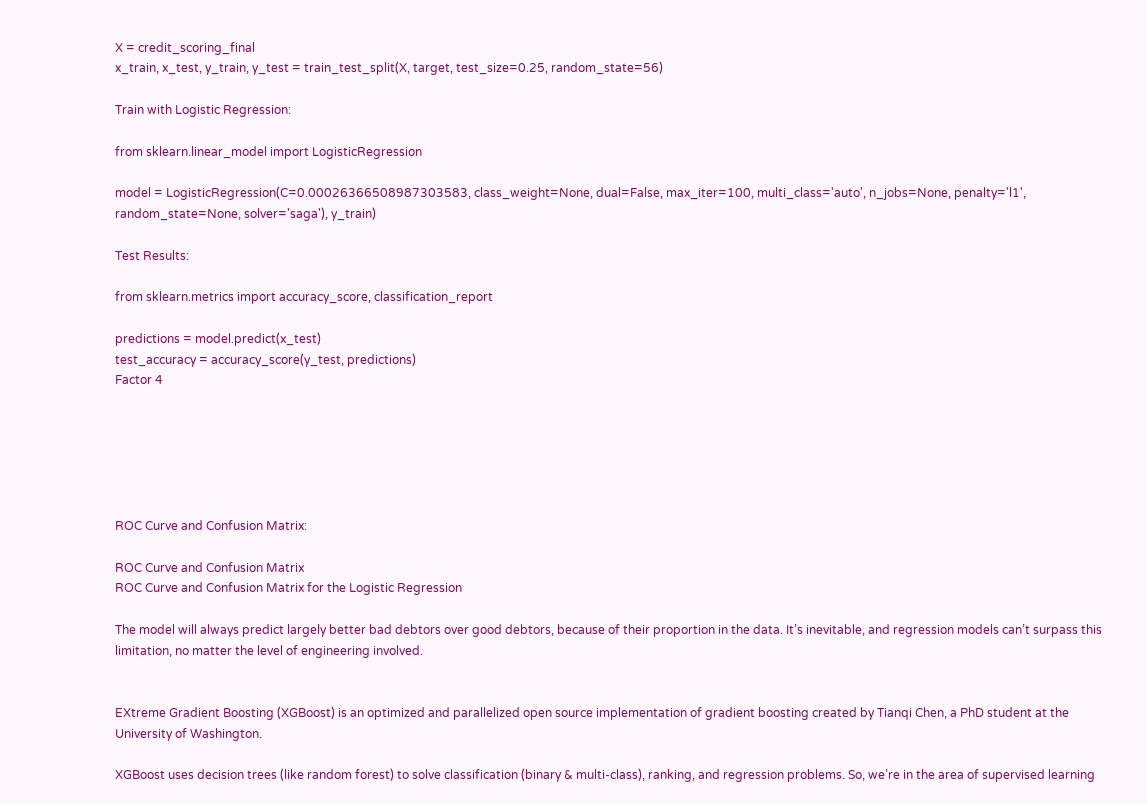X = credit_scoring_final
x_train, x_test, y_train, y_test = train_test_split(X, target, test_size=0.25, random_state=56)

Train with Logistic Regression:

from sklearn.linear_model import LogisticRegression

model = LogisticRegression(C=0.00026366508987303583, class_weight=None, dual=False, max_iter=100, multi_class='auto', n_jobs=None, penalty='l1',
random_state=None, solver='saga'), y_train)

Test Results:

from sklearn.metrics import accuracy_score, classification_report

predictions = model.predict(x_test)
test_accuracy = accuracy_score(y_test, predictions)
Factor 4






ROC Curve and Confusion Matrix:

ROC Curve and Confusion Matrix
ROC Curve and Confusion Matrix for the Logistic Regression

The model will always predict largely better bad debtors over good debtors, because of their proportion in the data. It’s inevitable, and regression models can’t surpass this limitation, no matter the level of engineering involved.


EXtreme Gradient Boosting (XGBoost) is an optimized and parallelized open source implementation of gradient boosting created by Tianqi Chen, a PhD student at the University of Washington.

XGBoost uses decision trees (like random forest) to solve classification (binary & multi-class), ranking, and regression problems. So, we’re in the area of supervised learning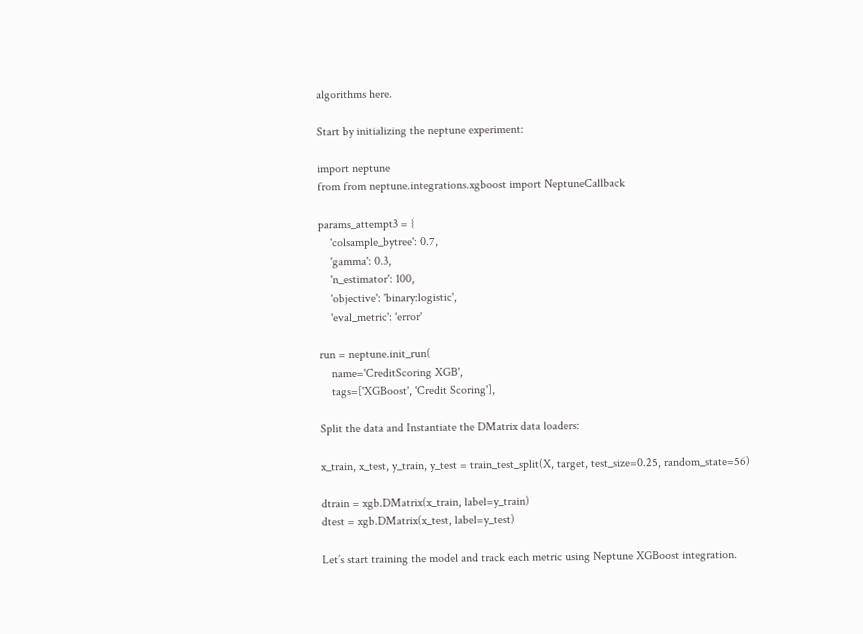algorithms here.

Start by initializing the neptune experiment:

import neptune
from from neptune.integrations.xgboost import NeptuneCallback

params_attempt3 = {
    'colsample_bytree': 0.7,
    'gamma': 0.3,
    'n_estimator': 100,
    'objective': 'binary:logistic',
    'eval_metric': 'error'

run = neptune.init_run(
    name='CreditScoring XGB',
    tags=['XGBoost', 'Credit Scoring'],

Split the data and Instantiate the DMatrix data loaders:

x_train, x_test, y_train, y_test = train_test_split(X, target, test_size=0.25, random_state=56)

dtrain = xgb.DMatrix(x_train, label=y_train)
dtest = xgb.DMatrix(x_test, label=y_test)

Let’s start training the model and track each metric using Neptune XGBoost integration.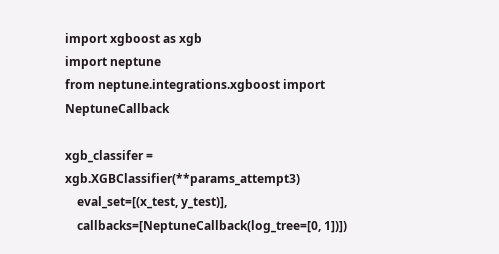import xgboost as xgb
import neptune
from neptune.integrations.xgboost import NeptuneCallback

xgb_classifer = xgb.XGBClassifier(**params_attempt3)
    eval_set=[(x_test, y_test)],
    callbacks=[NeptuneCallback(log_tree=[0, 1])])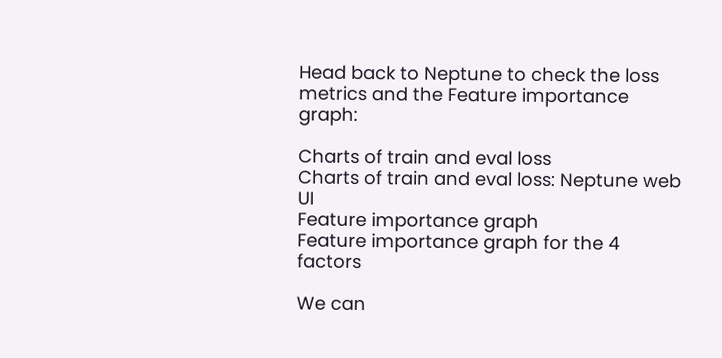Head back to Neptune to check the loss metrics and the Feature importance graph:

Charts of train and eval loss
Charts of train and eval loss: Neptune web UI
Feature importance graph
Feature importance graph for the 4 factors

We can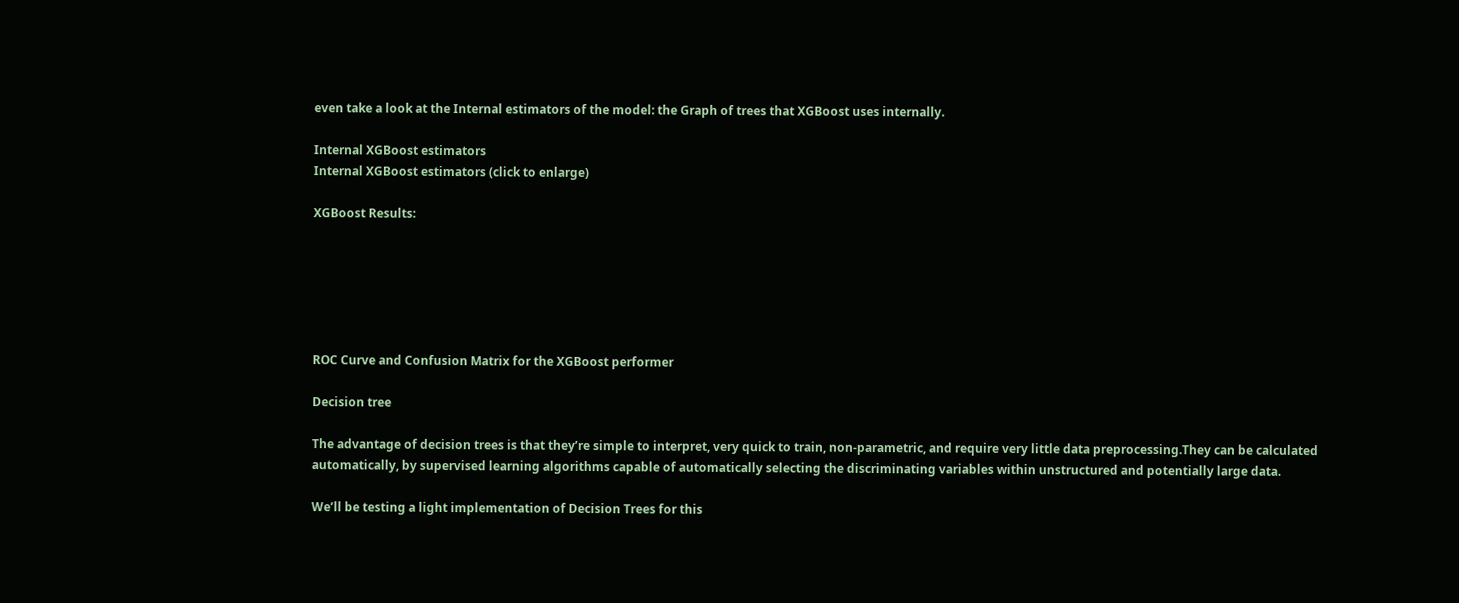even take a look at the Internal estimators of the model: the Graph of trees that XGBoost uses internally.

Internal XGBoost estimators
Internal XGBoost estimators (click to enlarge)

XGBoost Results:






ROC Curve and Confusion Matrix for the XGBoost performer

Decision tree

The advantage of decision trees is that they’re simple to interpret, very quick to train, non-parametric, and require very little data preprocessing.They can be calculated automatically, by supervised learning algorithms capable of automatically selecting the discriminating variables within unstructured and potentially large data.

We’ll be testing a light implementation of Decision Trees for this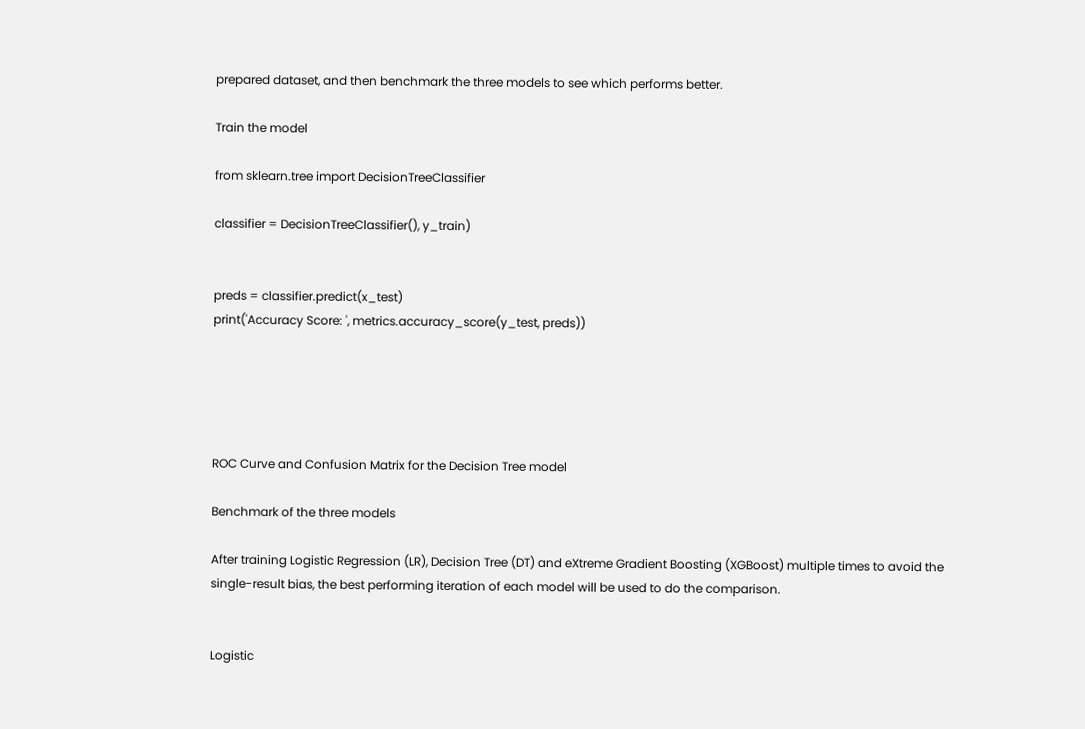prepared dataset, and then benchmark the three models to see which performs better.

Train the model

from sklearn.tree import DecisionTreeClassifier

classifier = DecisionTreeClassifier(), y_train)


preds = classifier.predict(x_test)
print('Accuracy Score: ', metrics.accuracy_score(y_test, preds))





ROC Curve and Confusion Matrix for the Decision Tree model

Benchmark of the three models

After training Logistic Regression (LR), Decision Tree (DT) and eXtreme Gradient Boosting (XGBoost) multiple times to avoid the single-result bias, the best performing iteration of each model will be used to do the comparison.


Logistic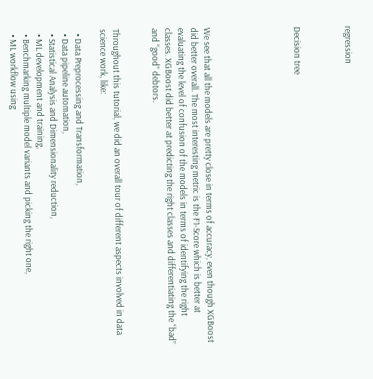regression



Decision tree






We see that all the models are pretty close in terms of accuracy, even though XGBoost did better overall. The most interesting metric is the F1-Score which is better at evaluating the level of confusion of the models in terms of identifying the right classes. XGBoost did better at predicting the right classes and differentiating the “bad” and “good” debtors.


Throughout this tutorial, we did an overall tour of different aspects involved in data science work, like:

  • Data Preprocessing and Transformation,
  • Data pipeline automation,
  • Statistical Analysis and Dimensionality reduction,
  • ML development and training,
  • Benchmarking multiple model variants and picking the right one,
  • ML workflow using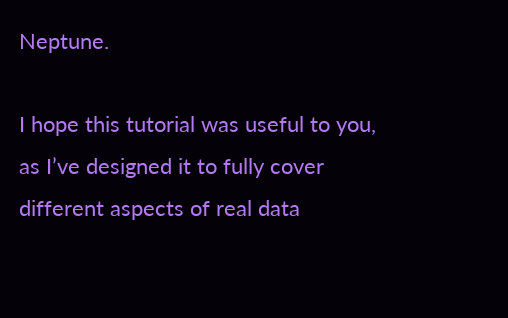Neptune.

I hope this tutorial was useful to you, as I’ve designed it to fully cover different aspects of real data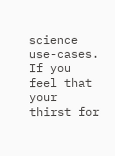science use-cases.  If you feel that your thirst for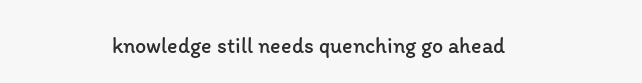knowledge still needs quenching go ahead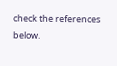check the references below.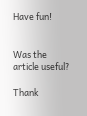Have fun!


Was the article useful?

Thank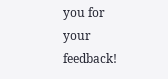you for your feedback!